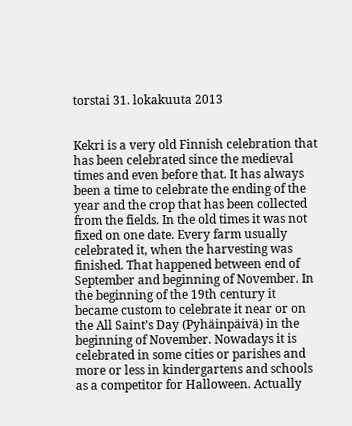torstai 31. lokakuuta 2013


Kekri is a very old Finnish celebration that has been celebrated since the medieval times and even before that. It has always been a time to celebrate the ending of the year and the crop that has been collected from the fields. In the old times it was not fixed on one date. Every farm usually celebrated it, when the harvesting was finished. That happened between end of September and beginning of November. In the beginning of the 19th century it became custom to celebrate it near or on the All Saint’s Day (Pyhäinpäivä) in the beginning of November. Nowadays it is celebrated in some cities or parishes and more or less in kindergartens and schools as a competitor for Halloween. Actually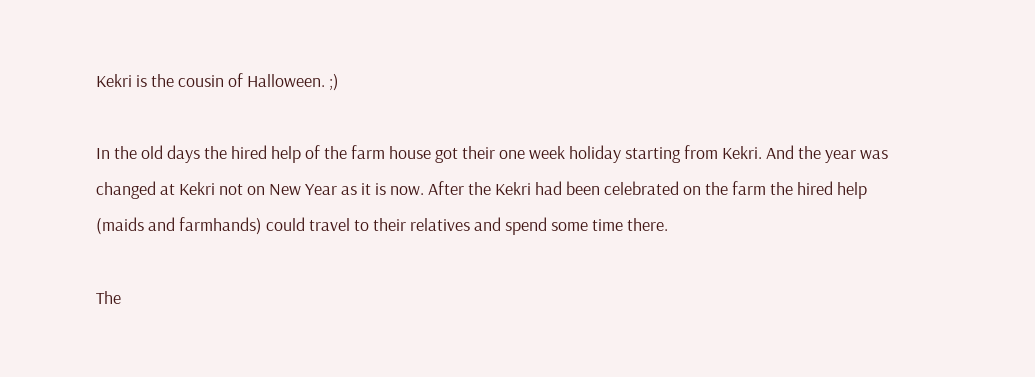Kekri is the cousin of Halloween. ;)

In the old days the hired help of the farm house got their one week holiday starting from Kekri. And the year was changed at Kekri not on New Year as it is now. After the Kekri had been celebrated on the farm the hired help (maids and farmhands) could travel to their relatives and spend some time there.

The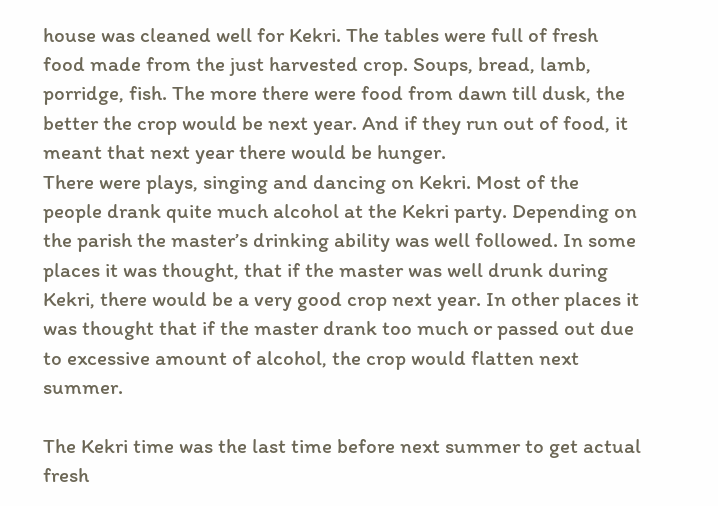house was cleaned well for Kekri. The tables were full of fresh food made from the just harvested crop. Soups, bread, lamb, porridge, fish. The more there were food from dawn till dusk, the better the crop would be next year. And if they run out of food, it meant that next year there would be hunger.
There were plays, singing and dancing on Kekri. Most of the people drank quite much alcohol at the Kekri party. Depending on the parish the master’s drinking ability was well followed. In some places it was thought, that if the master was well drunk during Kekri, there would be a very good crop next year. In other places it was thought that if the master drank too much or passed out due to excessive amount of alcohol, the crop would flatten next summer.

The Kekri time was the last time before next summer to get actual fresh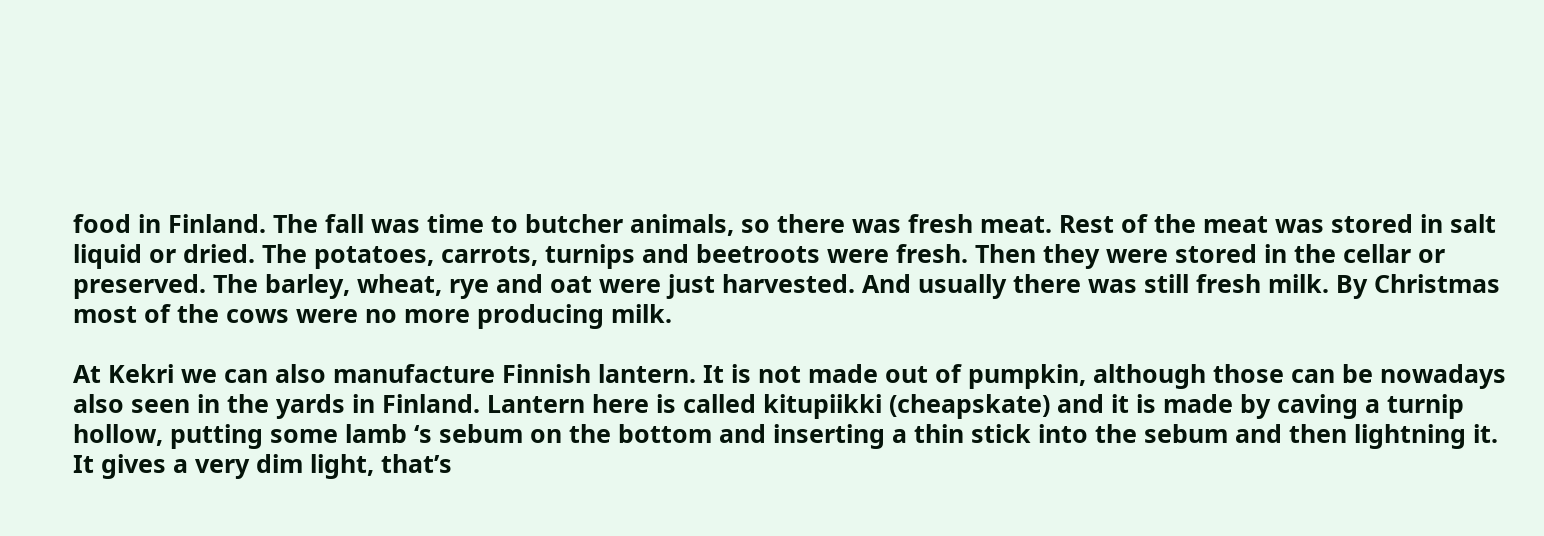food in Finland. The fall was time to butcher animals, so there was fresh meat. Rest of the meat was stored in salt liquid or dried. The potatoes, carrots, turnips and beetroots were fresh. Then they were stored in the cellar or preserved. The barley, wheat, rye and oat were just harvested. And usually there was still fresh milk. By Christmas most of the cows were no more producing milk.

At Kekri we can also manufacture Finnish lantern. It is not made out of pumpkin, although those can be nowadays also seen in the yards in Finland. Lantern here is called kitupiikki (cheapskate) and it is made by caving a turnip hollow, putting some lamb ‘s sebum on the bottom and inserting a thin stick into the sebum and then lightning it. It gives a very dim light, that’s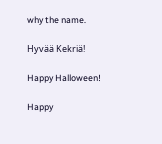why the name.

Hyvää Kekriä!

Happy Halloween!

Happy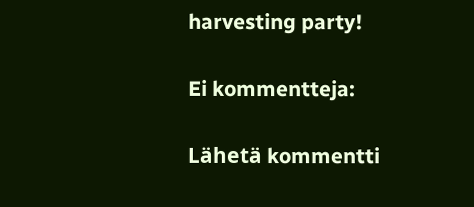harvesting party!

Ei kommentteja:

Lähetä kommentti